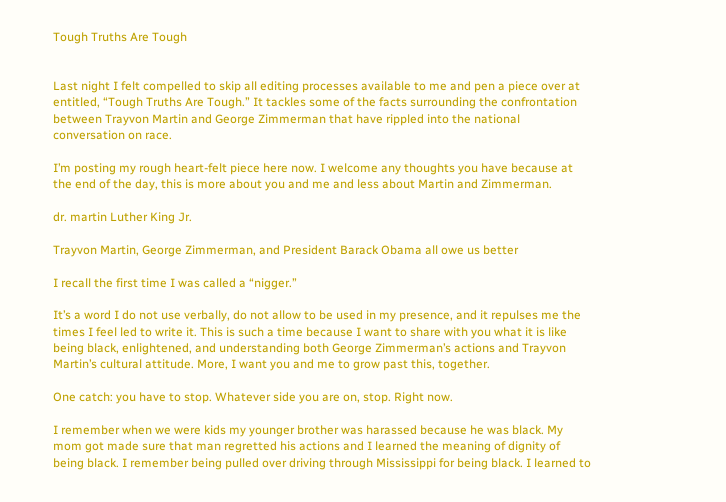Tough Truths Are Tough


Last night I felt compelled to skip all editing processes available to me and pen a piece over at entitled, “Tough Truths Are Tough.” It tackles some of the facts surrounding the confrontation between Trayvon Martin and George Zimmerman that have rippled into the national conversation on race.

I’m posting my rough heart-felt piece here now. I welcome any thoughts you have because at the end of the day, this is more about you and me and less about Martin and Zimmerman.

dr. martin Luther King Jr.

Trayvon Martin, George Zimmerman, and President Barack Obama all owe us better

I recall the first time I was called a “nigger.”

It’s a word I do not use verbally, do not allow to be used in my presence, and it repulses me the times I feel led to write it. This is such a time because I want to share with you what it is like being black, enlightened, and understanding both George Zimmerman’s actions and Trayvon Martin’s cultural attitude. More, I want you and me to grow past this, together.

One catch: you have to stop. Whatever side you are on, stop. Right now.

I remember when we were kids my younger brother was harassed because he was black. My mom got made sure that man regretted his actions and I learned the meaning of dignity of being black. I remember being pulled over driving through Mississippi for being black. I learned to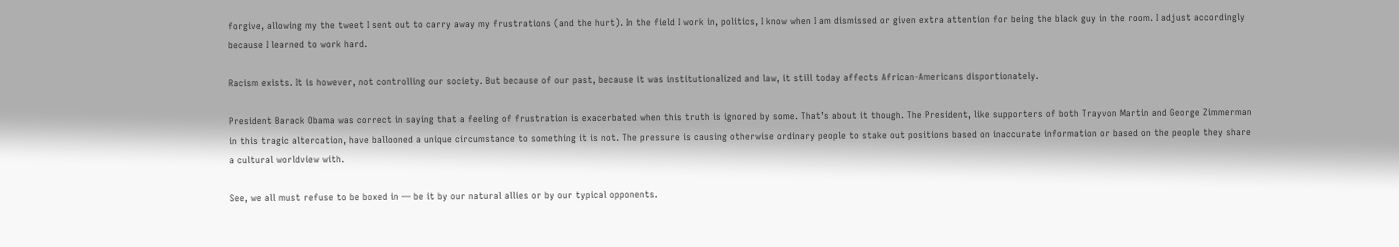forgive, allowing my the tweet I sent out to carry away my frustrations (and the hurt). In the field I work in, politics, I know when I am dismissed or given extra attention for being the black guy in the room. I adjust accordingly because I learned to work hard.

Racism exists. It is however, not controlling our society. But because of our past, because it was institutionalized and law, it still today affects African-Americans disportionately.

President Barack Obama was correct in saying that a feeling of frustration is exacerbated when this truth is ignored by some. That’s about it though. The President, like supporters of both Trayvon Martin and George Zimmerman in this tragic altercation, have ballooned a unique circumstance to something it is not. The pressure is causing otherwise ordinary people to stake out positions based on inaccurate information or based on the people they share a cultural worldview with.

See, we all must refuse to be boxed in — be it by our natural allies or by our typical opponents.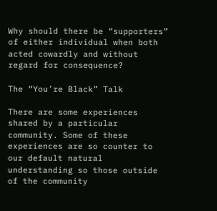Why should there be “supporters” of either individual when both acted cowardly and without regard for consequence?

The “You’re Black” Talk

There are some experiences shared by a particular community. Some of these experiences are so counter to our default natural understanding so those outside of the community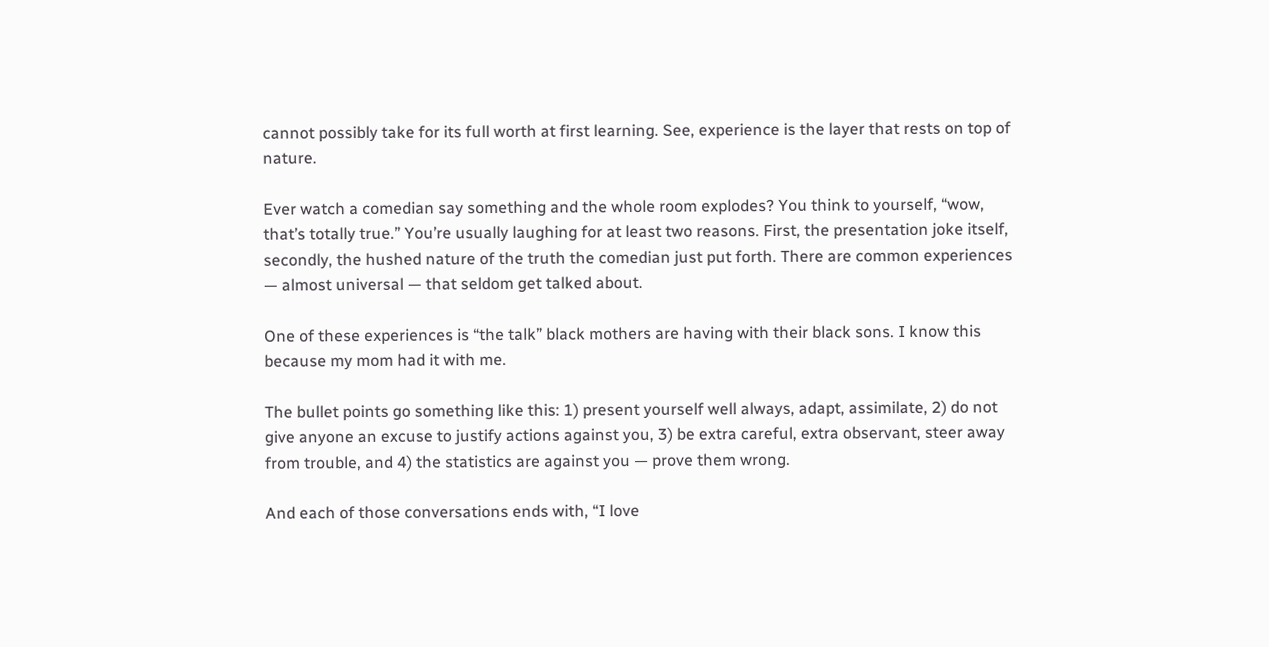cannot possibly take for its full worth at first learning. See, experience is the layer that rests on top of nature.

Ever watch a comedian say something and the whole room explodes? You think to yourself, “wow, that’s totally true.” You’re usually laughing for at least two reasons. First, the presentation joke itself, secondly, the hushed nature of the truth the comedian just put forth. There are common experiences — almost universal — that seldom get talked about.

One of these experiences is “the talk” black mothers are having with their black sons. I know this because my mom had it with me.

The bullet points go something like this: 1) present yourself well always, adapt, assimilate, 2) do not give anyone an excuse to justify actions against you, 3) be extra careful, extra observant, steer away from trouble, and 4) the statistics are against you — prove them wrong.

And each of those conversations ends with, “I love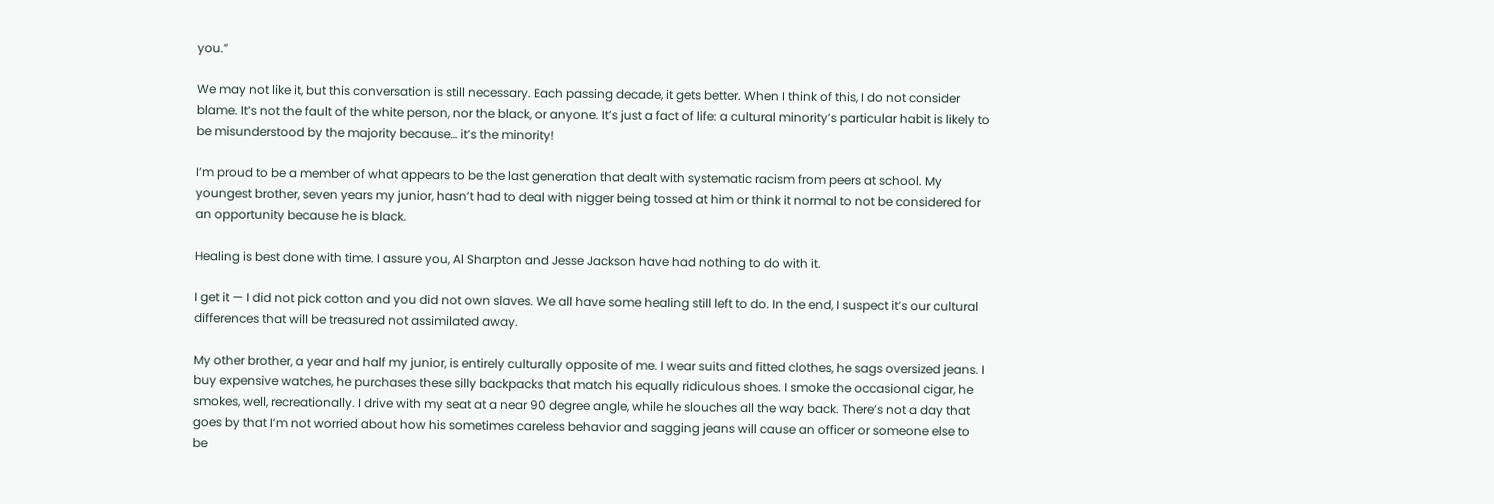you.”

We may not like it, but this conversation is still necessary. Each passing decade, it gets better. When I think of this, I do not consider blame. It’s not the fault of the white person, nor the black, or anyone. It’s just a fact of life: a cultural minority’s particular habit is likely to be misunderstood by the majority because… it’s the minority!

I’m proud to be a member of what appears to be the last generation that dealt with systematic racism from peers at school. My youngest brother, seven years my junior, hasn’t had to deal with nigger being tossed at him or think it normal to not be considered for an opportunity because he is black.

Healing is best done with time. I assure you, Al Sharpton and Jesse Jackson have had nothing to do with it.

I get it — I did not pick cotton and you did not own slaves. We all have some healing still left to do. In the end, I suspect it’s our cultural differences that will be treasured not assimilated away.

My other brother, a year and half my junior, is entirely culturally opposite of me. I wear suits and fitted clothes, he sags oversized jeans. I buy expensive watches, he purchases these silly backpacks that match his equally ridiculous shoes. I smoke the occasional cigar, he smokes, well, recreationally. I drive with my seat at a near 90 degree angle, while he slouches all the way back. There’s not a day that goes by that I’m not worried about how his sometimes careless behavior and sagging jeans will cause an officer or someone else to be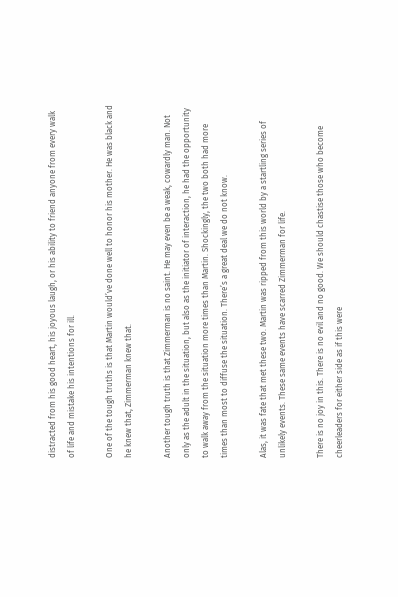distracted from his good heart, his joyous laugh, or his ability to friend anyone from every walk of life and mistake his intentions for ill.

One of the tough truths is that Martin would’ve done well to honor his mother. He was black and he knew that, Zimmerman knew that.

Another tough truth is that Zimmerman is no saint. He may even be a weak, cowardly man. Not only as the adult in the situation, but also as the initiator of interaction, he had the opportunity to walk away from the situation more times than Martin. Shockingly, the two both had more times than most to diffuse the situation. There’s a great deal we do not know.

Alas, it was fate that met these two. Martin was ripped from this world by a startling series of unlikely events. These same events have scarred Zimmerman for life.

There is no joy in this. There is no evil and no good. We should chastise those who become cheerleaders for either side as if this were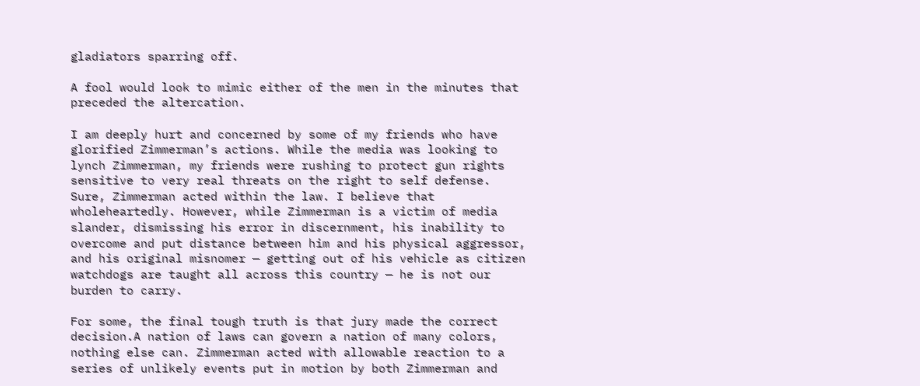gladiators sparring off.

A fool would look to mimic either of the men in the minutes that preceded the altercation.

I am deeply hurt and concerned by some of my friends who have glorified Zimmerman’s actions. While the media was looking to lynch Zimmerman, my friends were rushing to protect gun rights sensitive to very real threats on the right to self defense. Sure, Zimmerman acted within the law. I believe that wholeheartedly. However, while Zimmerman is a victim of media slander, dismissing his error in discernment, his inability to overcome and put distance between him and his physical aggressor, and his original misnomer — getting out of his vehicle as citizen watchdogs are taught all across this country — he is not our burden to carry.

For some, the final tough truth is that jury made the correct decision.A nation of laws can govern a nation of many colors, nothing else can. Zimmerman acted with allowable reaction to a series of unlikely events put in motion by both Zimmerman and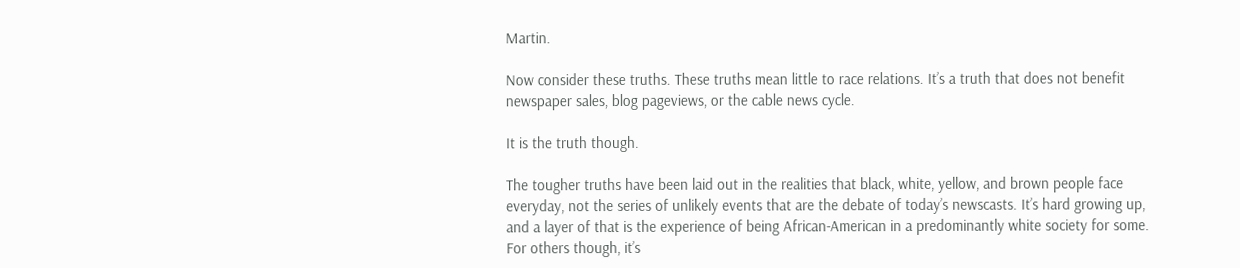Martin.

Now consider these truths. These truths mean little to race relations. It’s a truth that does not benefit newspaper sales, blog pageviews, or the cable news cycle.

It is the truth though.

The tougher truths have been laid out in the realities that black, white, yellow, and brown people face everyday, not the series of unlikely events that are the debate of today’s newscasts. It’s hard growing up, and a layer of that is the experience of being African-American in a predominantly white society for some. For others though, it’s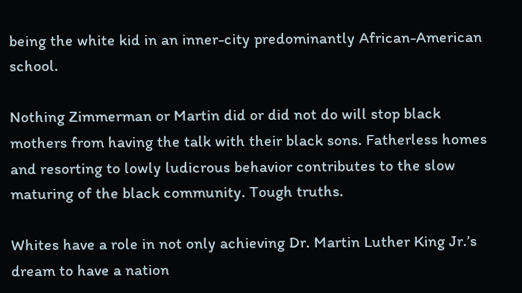being the white kid in an inner-city predominantly African-American school.

Nothing Zimmerman or Martin did or did not do will stop black mothers from having the talk with their black sons. Fatherless homes and resorting to lowly ludicrous behavior contributes to the slow maturing of the black community. Tough truths.

Whites have a role in not only achieving Dr. Martin Luther King Jr.’s dream to have a nation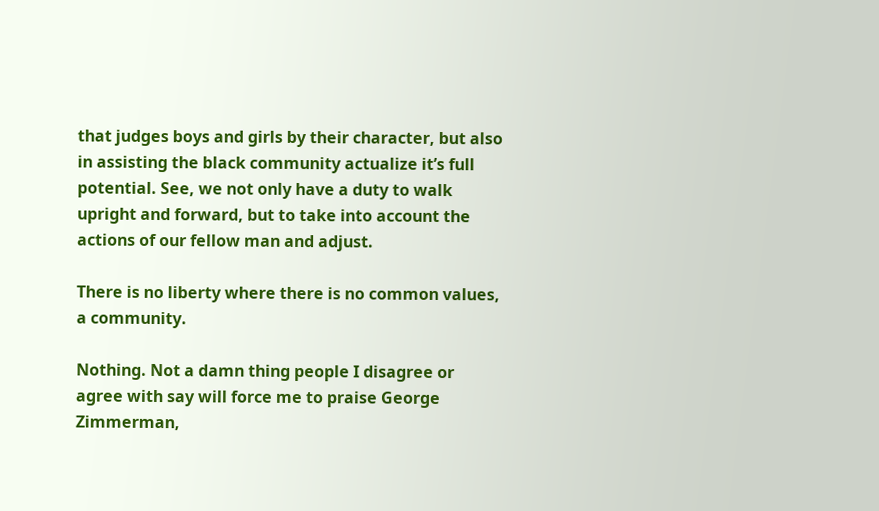that judges boys and girls by their character, but also in assisting the black community actualize it’s full potential. See, we not only have a duty to walk upright and forward, but to take into account the actions of our fellow man and adjust.

There is no liberty where there is no common values, a community.

Nothing. Not a damn thing people I disagree or agree with say will force me to praise George Zimmerman,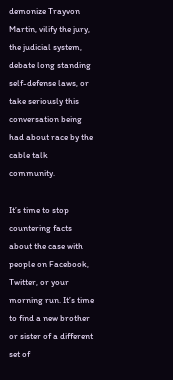demonize Trayvon Martin, vilify the jury, the judicial system, debate long standing self-defense laws, or take seriously this conversation being had about race by the cable talk community.

It’s time to stop countering facts about the case with people on Facebook, Twitter, or your morning run. It’s time to find a new brother or sister of a different set of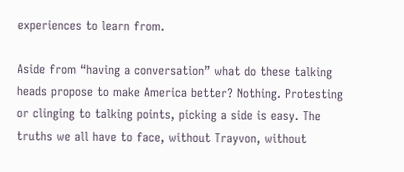experiences to learn from.

Aside from “having a conversation” what do these talking heads propose to make America better? Nothing. Protesting or clinging to talking points, picking a side is easy. The truths we all have to face, without Trayvon, without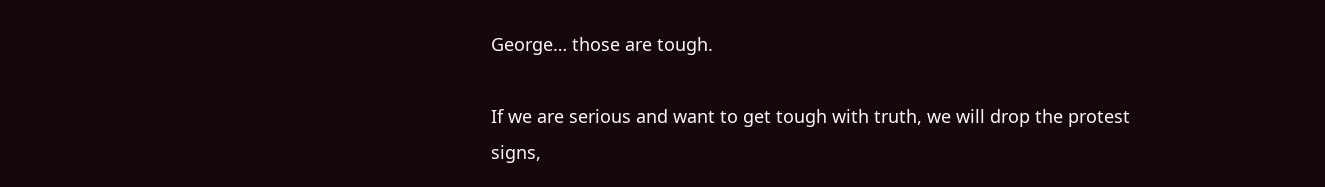George… those are tough.

If we are serious and want to get tough with truth, we will drop the protest signs,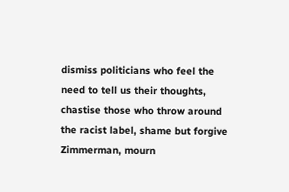dismiss politicians who feel the need to tell us their thoughts, chastise those who throw around the racist label, shame but forgive Zimmerman, mourn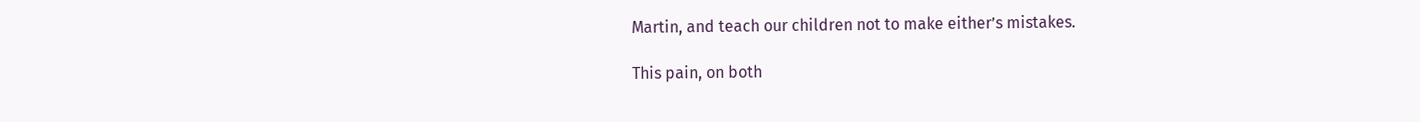Martin, and teach our children not to make either’s mistakes.

This pain, on both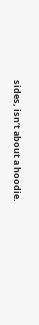sides, isn’t about a hoodie.